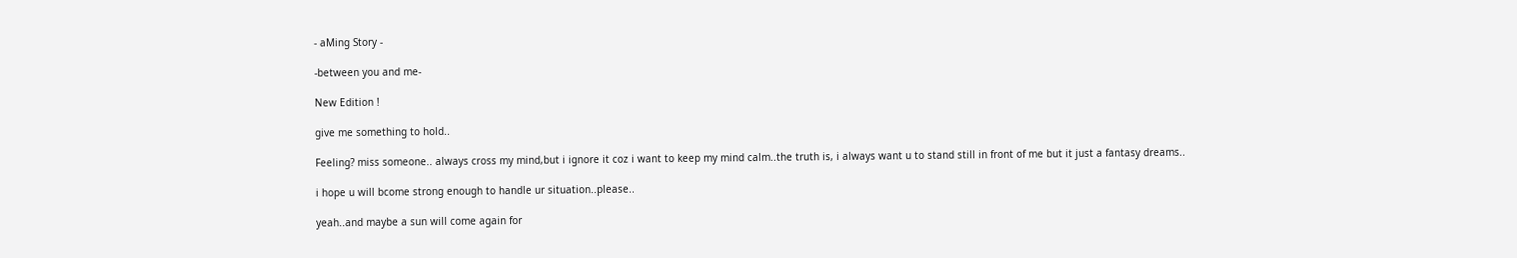- aMing Story -

-between you and me-

New Edition !

give me something to hold..

Feeling? miss someone.. always cross my mind,but i ignore it coz i want to keep my mind calm..the truth is, i always want u to stand still in front of me but it just a fantasy dreams..

i hope u will bcome strong enough to handle ur situation..please..

yeah..and maybe a sun will come again for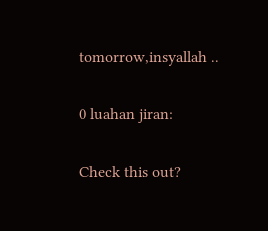tomorrow,insyallah ..

0 luahan jiran:

Check this out?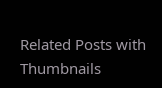Related Posts with Thumbnails